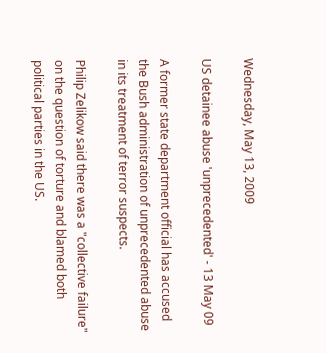Wednesday, May 13, 2009

US detainee abuse 'unprecedented' - 13 May 09

A former state department official has accused the Bush administration of unprecedented abuse in its treatment of terror suspects.

Philip Zelikow said there was a "collective failure" on the question of torture and blamed both political parties in the US.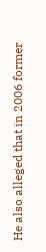He also alleged that in 2006 former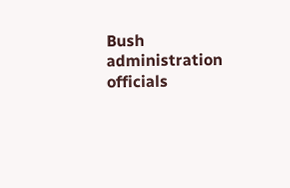Bush administration officials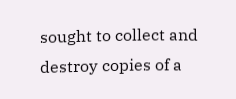sought to collect and destroy copies of a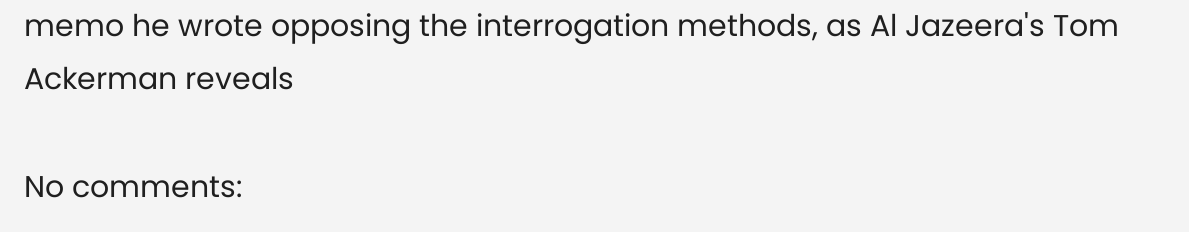memo he wrote opposing the interrogation methods, as Al Jazeera's Tom Ackerman reveals

No comments: